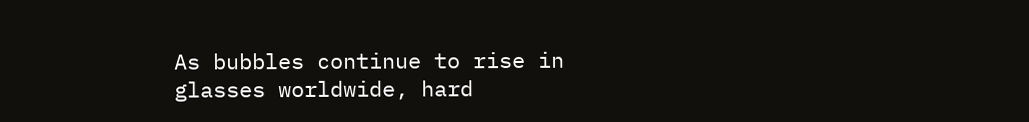As bubbles continue to rise in glasses worldwide, hard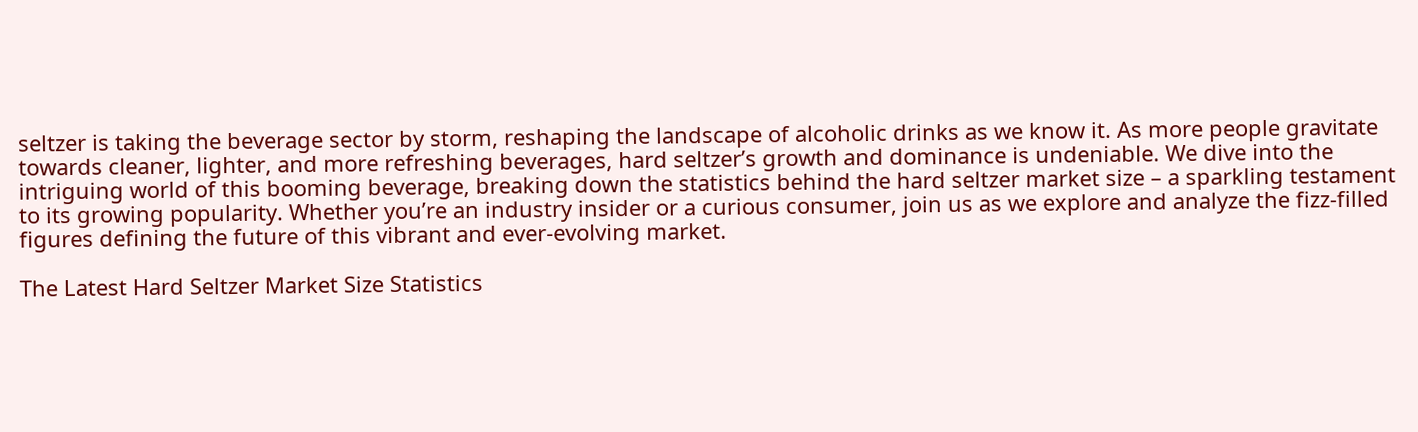seltzer is taking the beverage sector by storm, reshaping the landscape of alcoholic drinks as we know it. As more people gravitate towards cleaner, lighter, and more refreshing beverages, hard seltzer’s growth and dominance is undeniable. We dive into the intriguing world of this booming beverage, breaking down the statistics behind the hard seltzer market size – a sparkling testament to its growing popularity. Whether you’re an industry insider or a curious consumer, join us as we explore and analyze the fizz-filled figures defining the future of this vibrant and ever-evolving market.

The Latest Hard Seltzer Market Size Statistics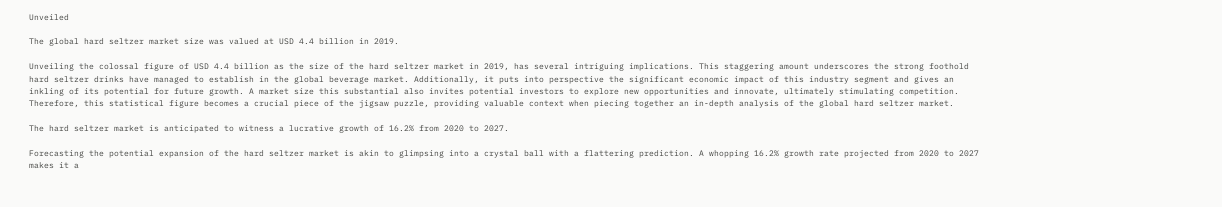Unveiled

The global hard seltzer market size was valued at USD 4.4 billion in 2019.

Unveiling the colossal figure of USD 4.4 billion as the size of the hard seltzer market in 2019, has several intriguing implications. This staggering amount underscores the strong foothold hard seltzer drinks have managed to establish in the global beverage market. Additionally, it puts into perspective the significant economic impact of this industry segment and gives an inkling of its potential for future growth. A market size this substantial also invites potential investors to explore new opportunities and innovate, ultimately stimulating competition. Therefore, this statistical figure becomes a crucial piece of the jigsaw puzzle, providing valuable context when piecing together an in-depth analysis of the global hard seltzer market.

The hard seltzer market is anticipated to witness a lucrative growth of 16.2% from 2020 to 2027.

Forecasting the potential expansion of the hard seltzer market is akin to glimpsing into a crystal ball with a flattering prediction. A whopping 16.2% growth rate projected from 2020 to 2027 makes it a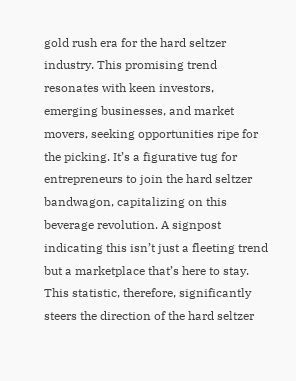gold rush era for the hard seltzer industry. This promising trend resonates with keen investors, emerging businesses, and market movers, seeking opportunities ripe for the picking. It’s a figurative tug for entrepreneurs to join the hard seltzer bandwagon, capitalizing on this beverage revolution. A signpost indicating this isn’t just a fleeting trend but a marketplace that’s here to stay. This statistic, therefore, significantly steers the direction of the hard seltzer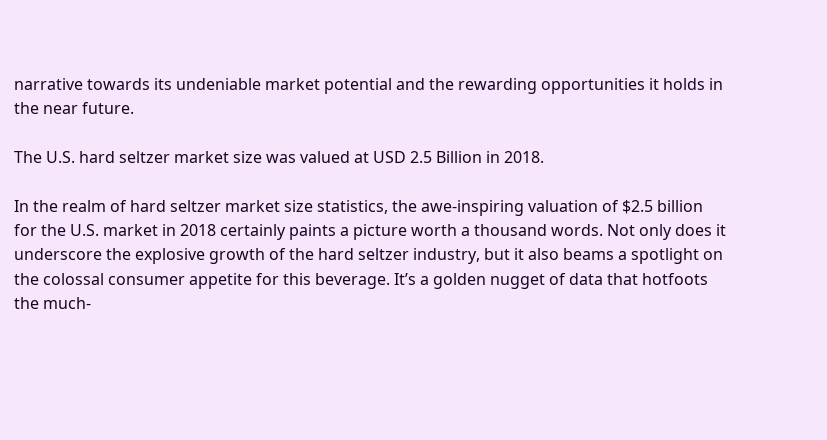narrative towards its undeniable market potential and the rewarding opportunities it holds in the near future.

The U.S. hard seltzer market size was valued at USD 2.5 Billion in 2018.

In the realm of hard seltzer market size statistics, the awe-inspiring valuation of $2.5 billion for the U.S. market in 2018 certainly paints a picture worth a thousand words. Not only does it underscore the explosive growth of the hard seltzer industry, but it also beams a spotlight on the colossal consumer appetite for this beverage. It’s a golden nugget of data that hotfoots the much-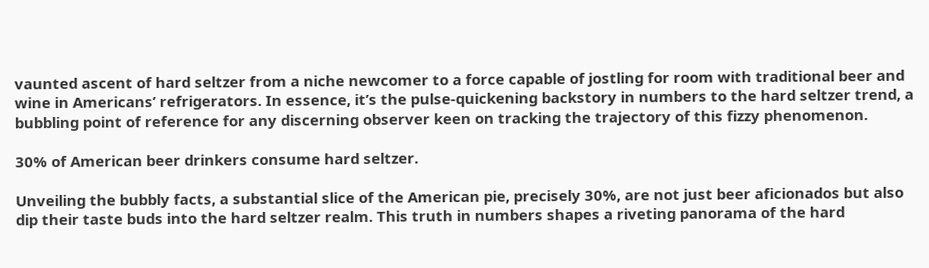vaunted ascent of hard seltzer from a niche newcomer to a force capable of jostling for room with traditional beer and wine in Americans’ refrigerators. In essence, it’s the pulse-quickening backstory in numbers to the hard seltzer trend, a bubbling point of reference for any discerning observer keen on tracking the trajectory of this fizzy phenomenon.

30% of American beer drinkers consume hard seltzer.

Unveiling the bubbly facts, a substantial slice of the American pie, precisely 30%, are not just beer aficionados but also dip their taste buds into the hard seltzer realm. This truth in numbers shapes a riveting panorama of the hard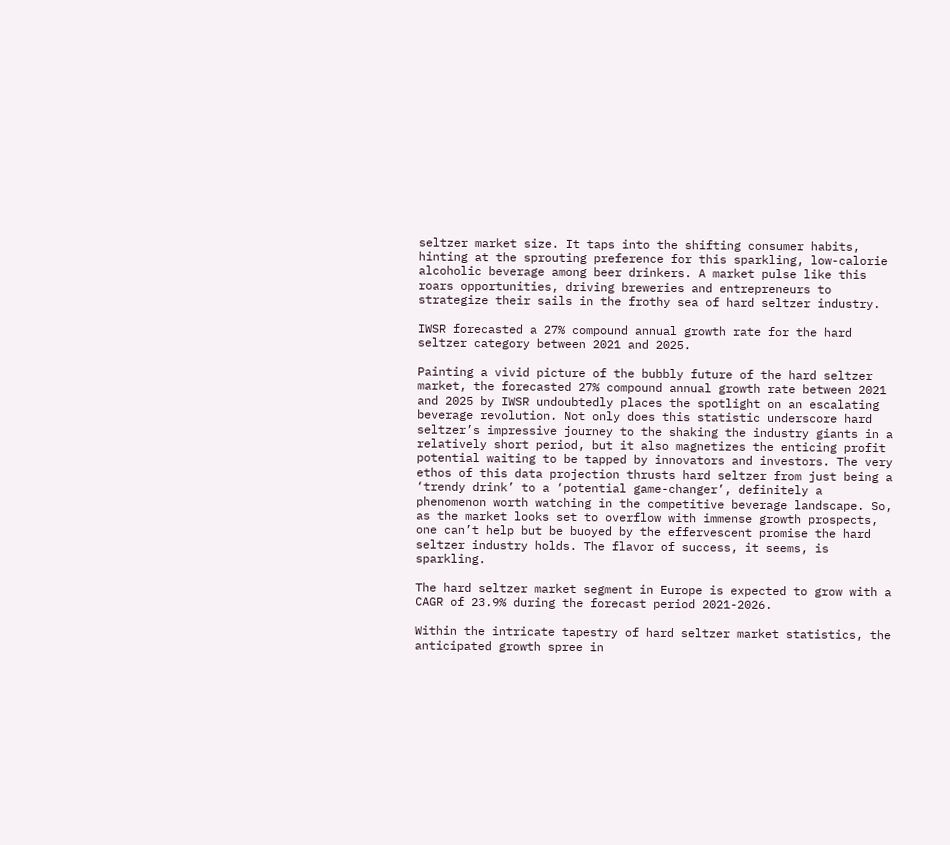seltzer market size. It taps into the shifting consumer habits, hinting at the sprouting preference for this sparkling, low-calorie alcoholic beverage among beer drinkers. A market pulse like this roars opportunities, driving breweries and entrepreneurs to strategize their sails in the frothy sea of hard seltzer industry.

IWSR forecasted a 27% compound annual growth rate for the hard seltzer category between 2021 and 2025.

Painting a vivid picture of the bubbly future of the hard seltzer market, the forecasted 27% compound annual growth rate between 2021 and 2025 by IWSR undoubtedly places the spotlight on an escalating beverage revolution. Not only does this statistic underscore hard seltzer’s impressive journey to the shaking the industry giants in a relatively short period, but it also magnetizes the enticing profit potential waiting to be tapped by innovators and investors. The very ethos of this data projection thrusts hard seltzer from just being a ‘trendy drink’ to a ‘potential game-changer’, definitely a phenomenon worth watching in the competitive beverage landscape. So, as the market looks set to overflow with immense growth prospects, one can’t help but be buoyed by the effervescent promise the hard seltzer industry holds. The flavor of success, it seems, is sparkling.

The hard seltzer market segment in Europe is expected to grow with a CAGR of 23.9% during the forecast period 2021-2026.

Within the intricate tapestry of hard seltzer market statistics, the anticipated growth spree in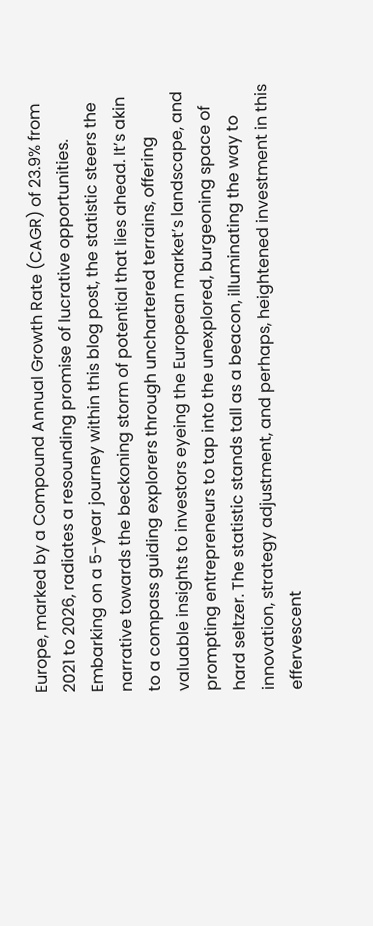Europe, marked by a Compound Annual Growth Rate (CAGR) of 23.9% from 2021 to 2026, radiates a resounding promise of lucrative opportunities. Embarking on a 5-year journey within this blog post, the statistic steers the narrative towards the beckoning storm of potential that lies ahead. It’s akin to a compass guiding explorers through unchartered terrains, offering valuable insights to investors eyeing the European market’s landscape, and prompting entrepreneurs to tap into the unexplored, burgeoning space of hard seltzer. The statistic stands tall as a beacon, illuminating the way to innovation, strategy adjustment, and perhaps, heightened investment in this effervescent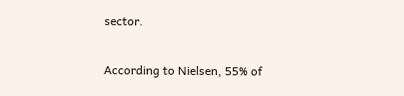sector.

According to Nielsen, 55% of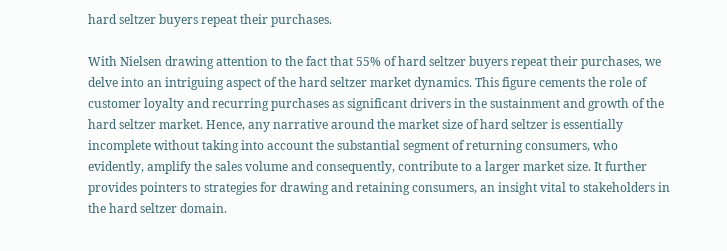hard seltzer buyers repeat their purchases.

With Nielsen drawing attention to the fact that 55% of hard seltzer buyers repeat their purchases, we delve into an intriguing aspect of the hard seltzer market dynamics. This figure cements the role of customer loyalty and recurring purchases as significant drivers in the sustainment and growth of the hard seltzer market. Hence, any narrative around the market size of hard seltzer is essentially incomplete without taking into account the substantial segment of returning consumers, who evidently, amplify the sales volume and consequently, contribute to a larger market size. It further provides pointers to strategies for drawing and retaining consumers, an insight vital to stakeholders in the hard seltzer domain.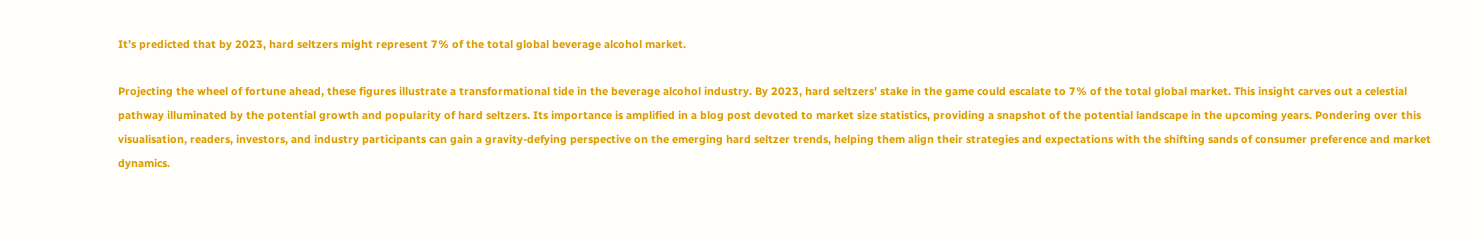It’s predicted that by 2023, hard seltzers might represent 7% of the total global beverage alcohol market.

Projecting the wheel of fortune ahead, these figures illustrate a transformational tide in the beverage alcohol industry. By 2023, hard seltzers’ stake in the game could escalate to 7% of the total global market. This insight carves out a celestial pathway illuminated by the potential growth and popularity of hard seltzers. Its importance is amplified in a blog post devoted to market size statistics, providing a snapshot of the potential landscape in the upcoming years. Pondering over this visualisation, readers, investors, and industry participants can gain a gravity-defying perspective on the emerging hard seltzer trends, helping them align their strategies and expectations with the shifting sands of consumer preference and market dynamics.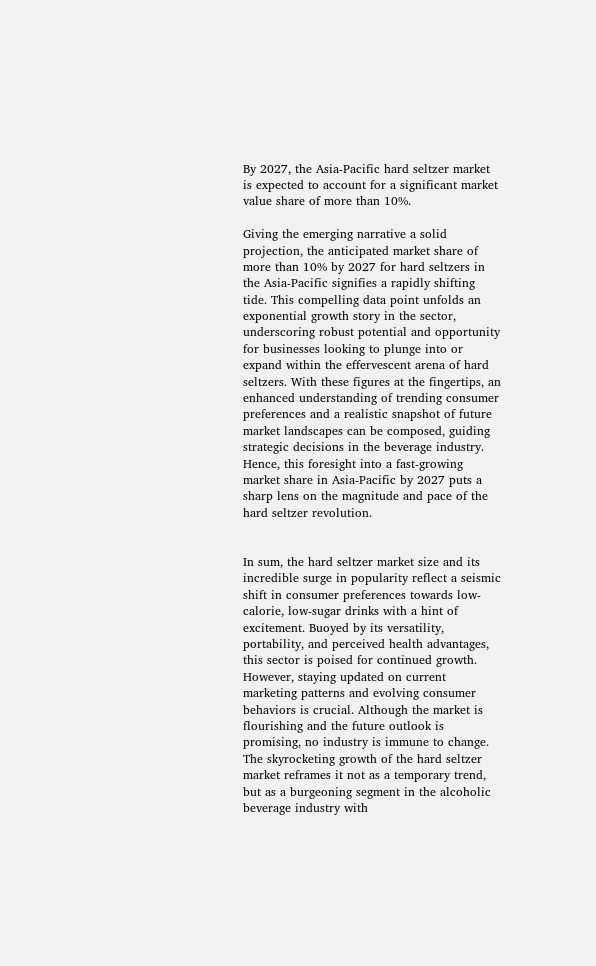By 2027, the Asia-Pacific hard seltzer market is expected to account for a significant market value share of more than 10%.

Giving the emerging narrative a solid projection, the anticipated market share of more than 10% by 2027 for hard seltzers in the Asia-Pacific signifies a rapidly shifting tide. This compelling data point unfolds an exponential growth story in the sector, underscoring robust potential and opportunity for businesses looking to plunge into or expand within the effervescent arena of hard seltzers. With these figures at the fingertips, an enhanced understanding of trending consumer preferences and a realistic snapshot of future market landscapes can be composed, guiding strategic decisions in the beverage industry. Hence, this foresight into a fast-growing market share in Asia-Pacific by 2027 puts a sharp lens on the magnitude and pace of the hard seltzer revolution.


In sum, the hard seltzer market size and its incredible surge in popularity reflect a seismic shift in consumer preferences towards low-calorie, low-sugar drinks with a hint of excitement. Buoyed by its versatility, portability, and perceived health advantages, this sector is poised for continued growth. However, staying updated on current marketing patterns and evolving consumer behaviors is crucial. Although the market is flourishing and the future outlook is promising, no industry is immune to change. The skyrocketing growth of the hard seltzer market reframes it not as a temporary trend, but as a burgeoning segment in the alcoholic beverage industry with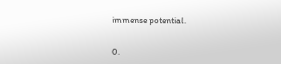immense potential.


0.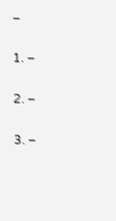–

1. –

2. –

3. –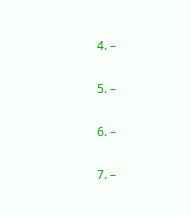4. –

5. –

6. –

7. –